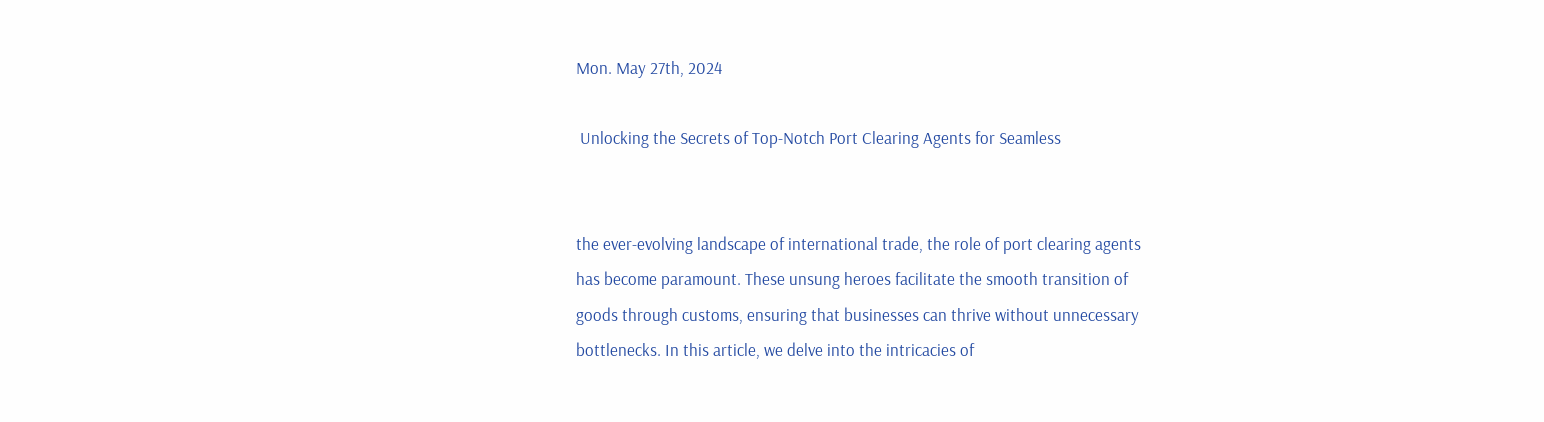Mon. May 27th, 2024

 Unlocking the Secrets of Top-Notch Port Clearing Agents for Seamless


the ever-evolving landscape of international trade, the role of port clearing agents
has become paramount. These unsung heroes facilitate the smooth transition of
goods through customs, ensuring that businesses can thrive without unnecessary
bottlenecks. In this article, we delve into the intricacies of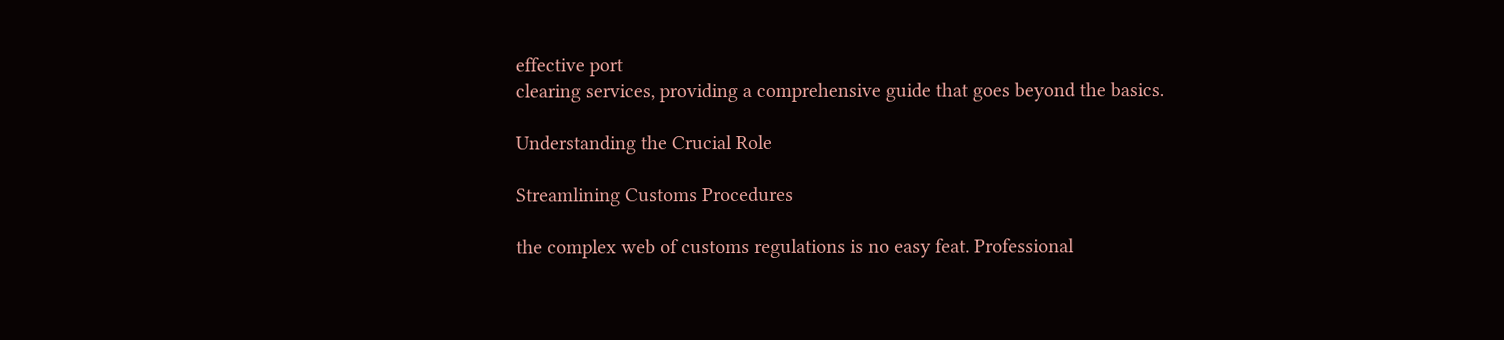effective port
clearing services, providing a comprehensive guide that goes beyond the basics.

Understanding the Crucial Role

Streamlining Customs Procedures

the complex web of customs regulations is no easy feat. Professional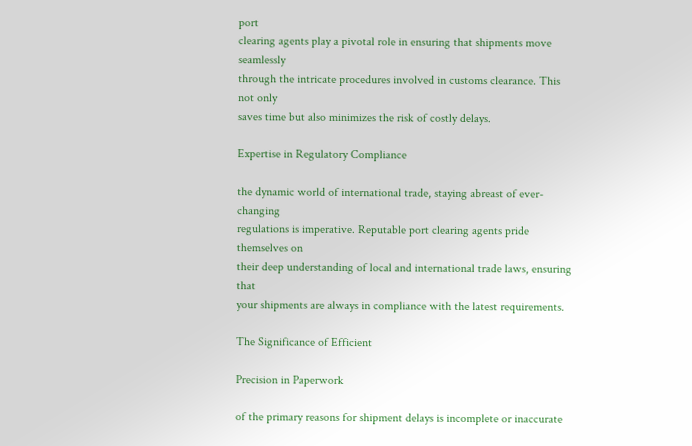port
clearing agents play a pivotal role in ensuring that shipments move seamlessly
through the intricate procedures involved in customs clearance. This not only
saves time but also minimizes the risk of costly delays.

Expertise in Regulatory Compliance

the dynamic world of international trade, staying abreast of ever-changing
regulations is imperative. Reputable port clearing agents pride themselves on
their deep understanding of local and international trade laws, ensuring that
your shipments are always in compliance with the latest requirements.

The Significance of Efficient

Precision in Paperwork

of the primary reasons for shipment delays is incomplete or inaccurate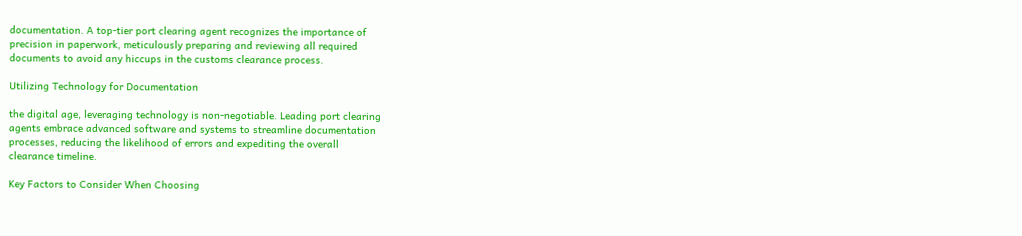documentation. A top-tier port clearing agent recognizes the importance of
precision in paperwork, meticulously preparing and reviewing all required
documents to avoid any hiccups in the customs clearance process.

Utilizing Technology for Documentation

the digital age, leveraging technology is non-negotiable. Leading port clearing
agents embrace advanced software and systems to streamline documentation
processes, reducing the likelihood of errors and expediting the overall
clearance timeline.

Key Factors to Consider When Choosing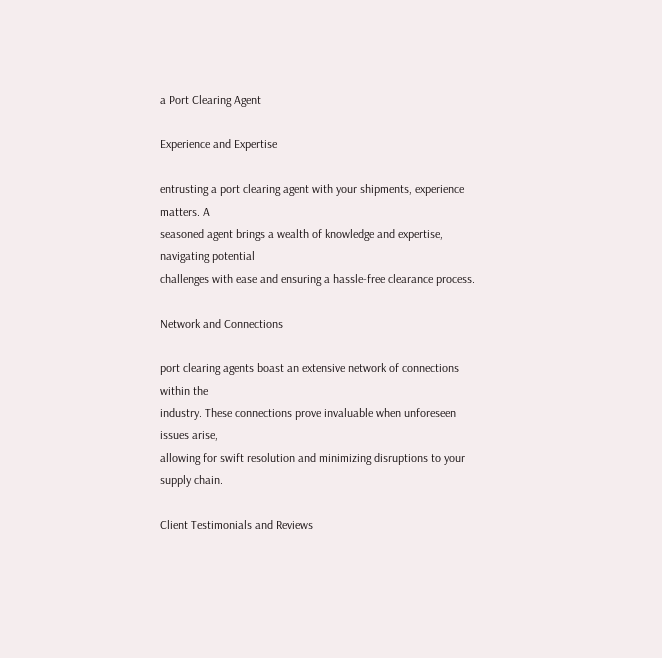a Port Clearing Agent

Experience and Expertise

entrusting a port clearing agent with your shipments, experience matters. A
seasoned agent brings a wealth of knowledge and expertise, navigating potential
challenges with ease and ensuring a hassle-free clearance process.

Network and Connections

port clearing agents boast an extensive network of connections within the
industry. These connections prove invaluable when unforeseen issues arise,
allowing for swift resolution and minimizing disruptions to your supply chain.

Client Testimonials and Reviews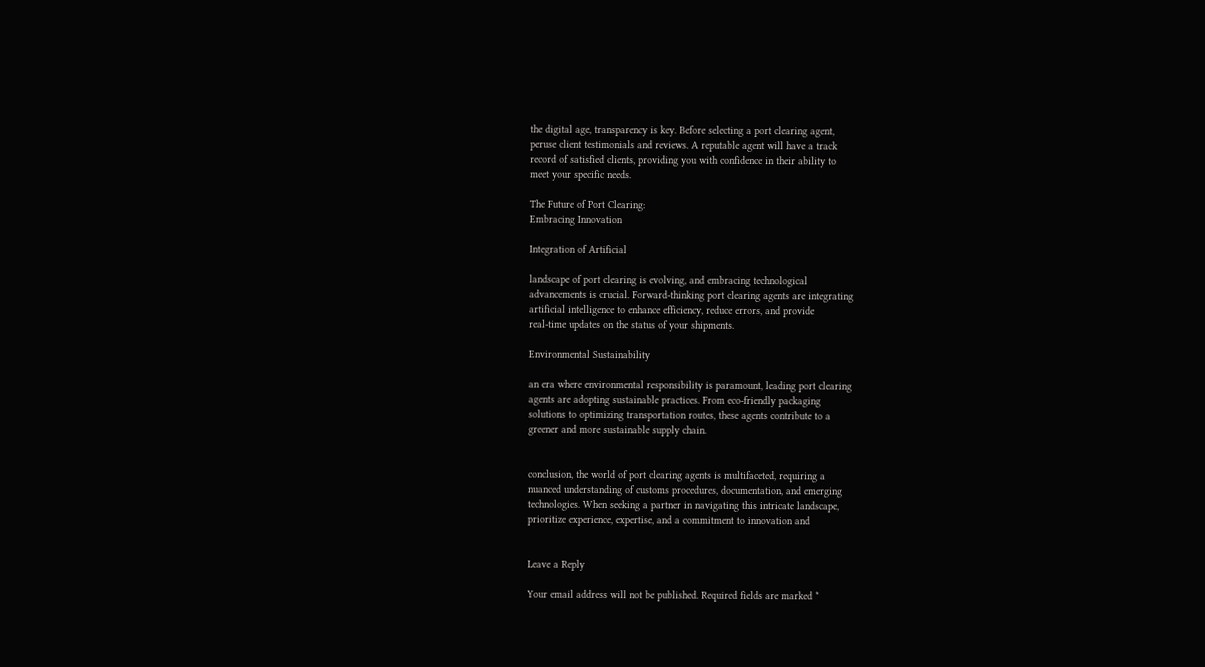the digital age, transparency is key. Before selecting a port clearing agent,
peruse client testimonials and reviews. A reputable agent will have a track
record of satisfied clients, providing you with confidence in their ability to
meet your specific needs.

The Future of Port Clearing:
Embracing Innovation

Integration of Artificial

landscape of port clearing is evolving, and embracing technological
advancements is crucial. Forward-thinking port clearing agents are integrating
artificial intelligence to enhance efficiency, reduce errors, and provide
real-time updates on the status of your shipments.

Environmental Sustainability

an era where environmental responsibility is paramount, leading port clearing
agents are adopting sustainable practices. From eco-friendly packaging
solutions to optimizing transportation routes, these agents contribute to a
greener and more sustainable supply chain.


conclusion, the world of port clearing agents is multifaceted, requiring a
nuanced understanding of customs procedures, documentation, and emerging
technologies. When seeking a partner in navigating this intricate landscape,
prioritize experience, expertise, and a commitment to innovation and


Leave a Reply

Your email address will not be published. Required fields are marked *